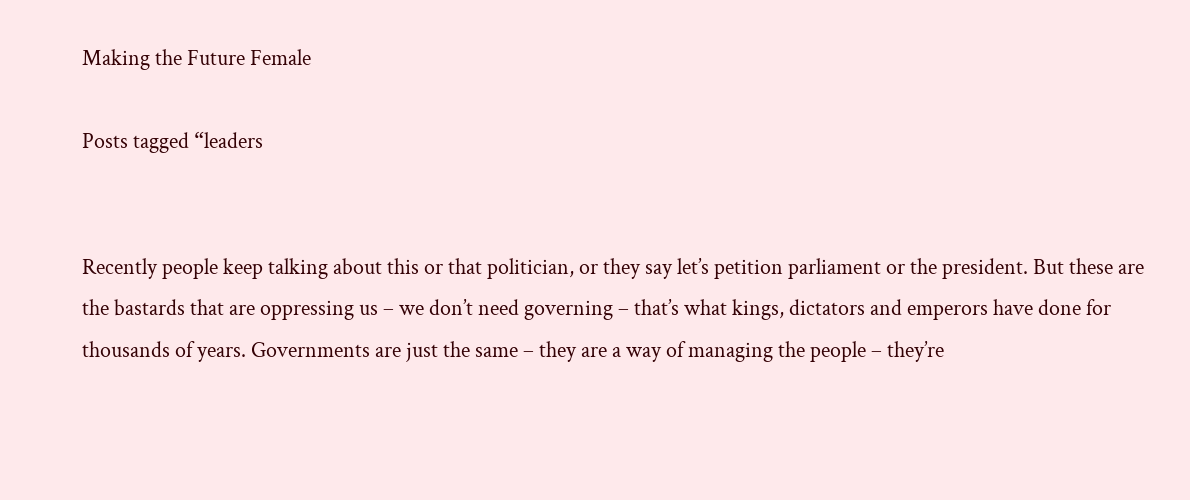Making the Future Female

Posts tagged “leaders


Recently people keep talking about this or that politician, or they say let’s petition parliament or the president. But these are the bastards that are oppressing us – we don’t need governing – that’s what kings, dictators and emperors have done for thousands of years. Governments are just the same – they are a way of managing the people – they’re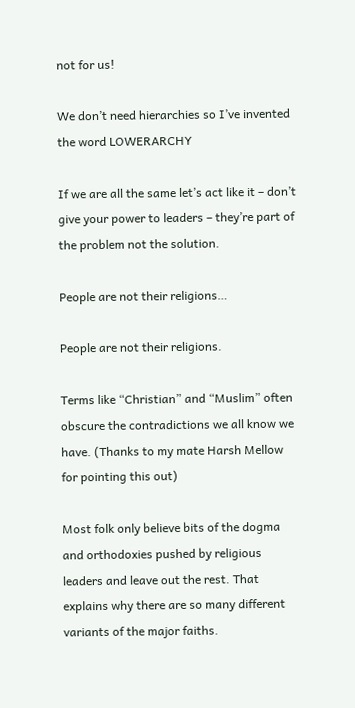not for us!

We don’t need hierarchies so I’ve invented the word LOWERARCHY

If we are all the same let’s act like it – don’t give your power to leaders – they’re part of the problem not the solution.

People are not their religions…

People are not their religions.

Terms like “Christian” and “Muslim” often obscure the contradictions we all know we have. (Thanks to my mate Harsh Mellow for pointing this out)

Most folk only believe bits of the dogma and orthodoxies pushed by religious leaders and leave out the rest. That explains why there are so many different variants of the major faiths.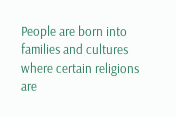People are born into families and cultures where certain religions are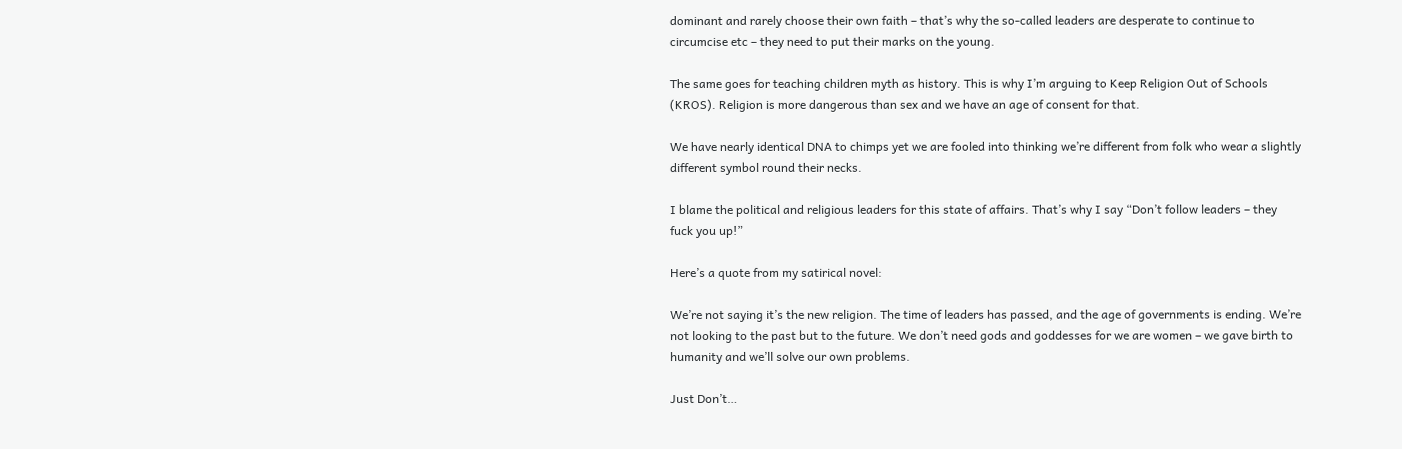dominant and rarely choose their own faith – that’s why the so-called leaders are desperate to continue to circumcise etc – they need to put their marks on the young.

The same goes for teaching children myth as history. This is why I’m arguing to Keep Religion Out of Schools (KROS). Religion is more dangerous than sex and we have an age of consent for that.

We have nearly identical DNA to chimps yet we are fooled into thinking we’re different from folk who wear a slightly different symbol round their necks.

I blame the political and religious leaders for this state of affairs. That’s why I say “Don’t follow leaders – they fuck you up!”

Here’s a quote from my satirical novel:

We’re not saying it’s the new religion. The time of leaders has passed, and the age of governments is ending. We’re not looking to the past but to the future. We don’t need gods and goddesses for we are women – we gave birth to humanity and we’ll solve our own problems.

Just Don’t…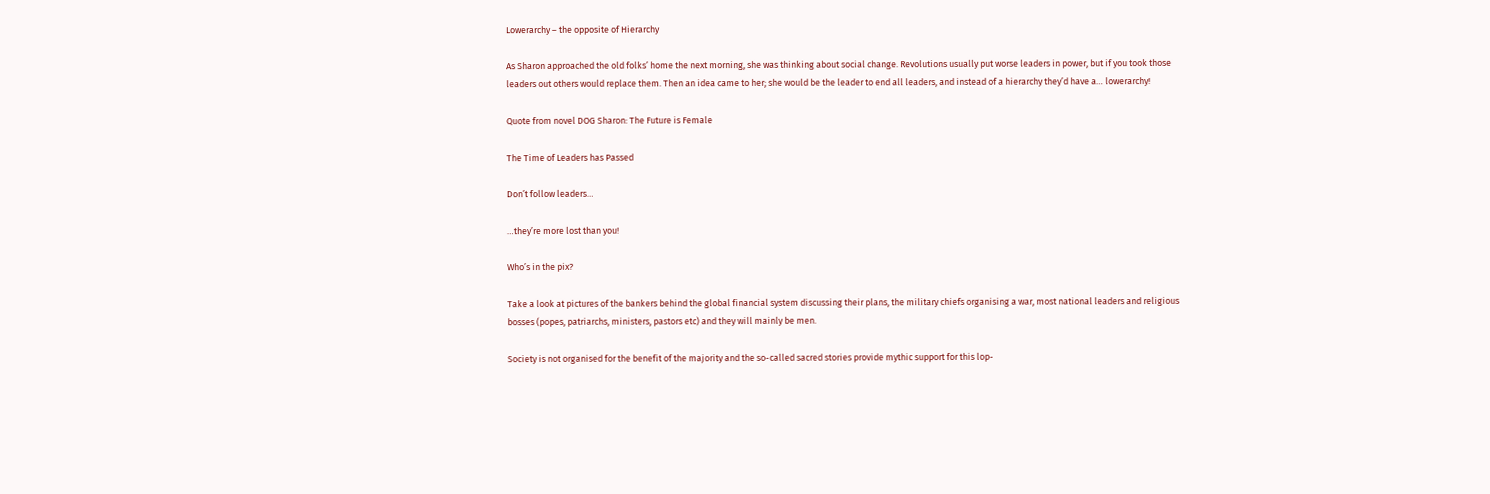Lowerarchy – the opposite of Hierarchy

As Sharon approached the old folks’ home the next morning, she was thinking about social change. Revolutions usually put worse leaders in power, but if you took those leaders out others would replace them. Then an idea came to her; she would be the leader to end all leaders, and instead of a hierarchy they’d have a… lowerarchy!

Quote from novel DOG Sharon: The Future is Female

The Time of Leaders has Passed

Don’t follow leaders…

…they’re more lost than you!

Who’s in the pix?

Take a look at pictures of the bankers behind the global financial system discussing their plans, the military chiefs organising a war, most national leaders and religious bosses (popes, patriarchs, ministers, pastors etc) and they will mainly be men.

Society is not organised for the benefit of the majority and the so-called sacred stories provide mythic support for this lop-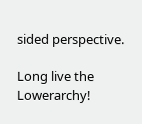sided perspective.

Long live the Lowerarchy!